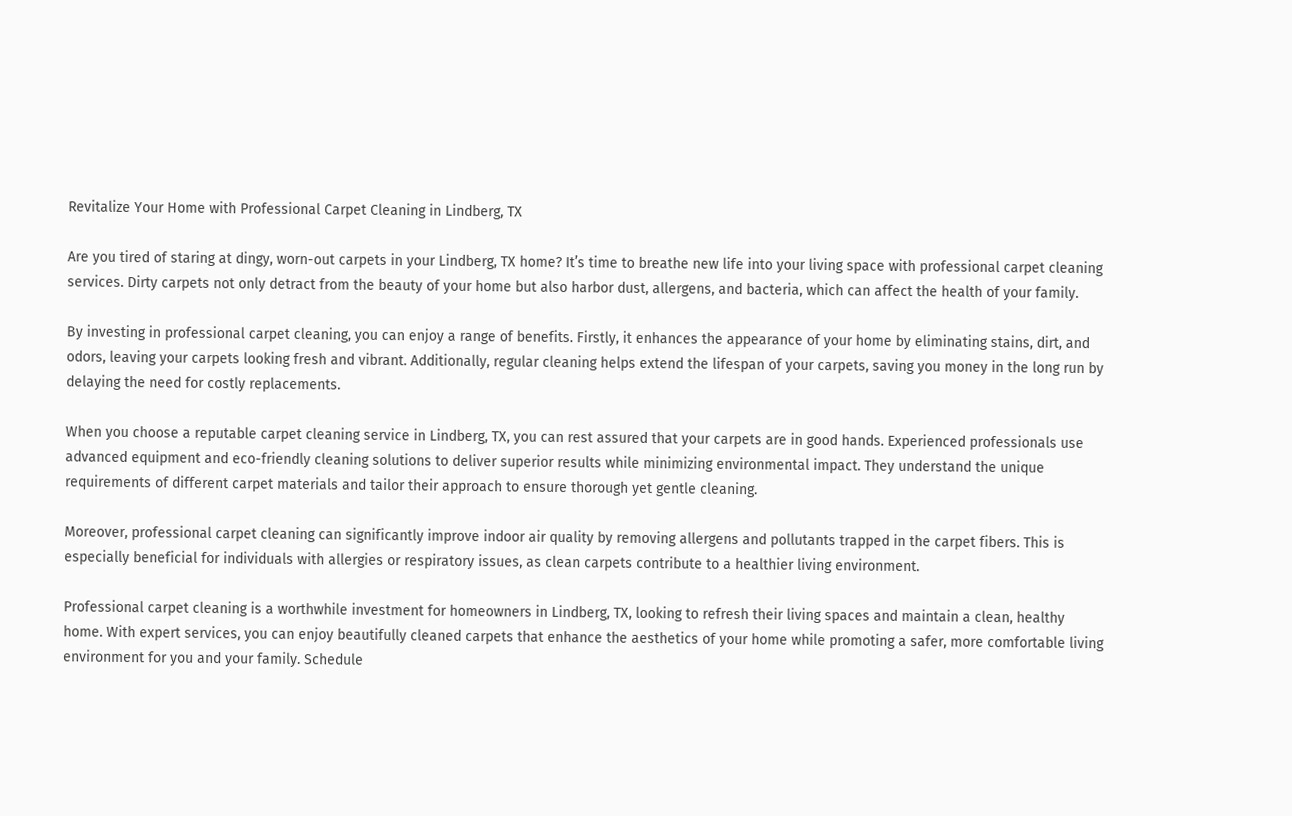Revitalize Your Home with Professional Carpet Cleaning in Lindberg, TX

Are you tired of staring at dingy, worn-out carpets in your Lindberg, TX home? It’s time to breathe new life into your living space with professional carpet cleaning services. Dirty carpets not only detract from the beauty of your home but also harbor dust, allergens, and bacteria, which can affect the health of your family.

By investing in professional carpet cleaning, you can enjoy a range of benefits. Firstly, it enhances the appearance of your home by eliminating stains, dirt, and odors, leaving your carpets looking fresh and vibrant. Additionally, regular cleaning helps extend the lifespan of your carpets, saving you money in the long run by delaying the need for costly replacements.

When you choose a reputable carpet cleaning service in Lindberg, TX, you can rest assured that your carpets are in good hands. Experienced professionals use advanced equipment and eco-friendly cleaning solutions to deliver superior results while minimizing environmental impact. They understand the unique requirements of different carpet materials and tailor their approach to ensure thorough yet gentle cleaning.

Moreover, professional carpet cleaning can significantly improve indoor air quality by removing allergens and pollutants trapped in the carpet fibers. This is especially beneficial for individuals with allergies or respiratory issues, as clean carpets contribute to a healthier living environment.

Professional carpet cleaning is a worthwhile investment for homeowners in Lindberg, TX, looking to refresh their living spaces and maintain a clean, healthy home. With expert services, you can enjoy beautifully cleaned carpets that enhance the aesthetics of your home while promoting a safer, more comfortable living environment for you and your family. Schedule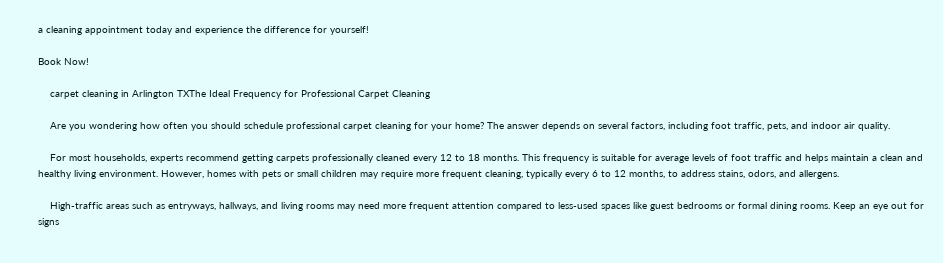a cleaning appointment today and experience the difference for yourself!

Book Now!

    carpet cleaning in Arlington TXThe Ideal Frequency for Professional Carpet Cleaning

    Are you wondering how often you should schedule professional carpet cleaning for your home? The answer depends on several factors, including foot traffic, pets, and indoor air quality.

    For most households, experts recommend getting carpets professionally cleaned every 12 to 18 months. This frequency is suitable for average levels of foot traffic and helps maintain a clean and healthy living environment. However, homes with pets or small children may require more frequent cleaning, typically every 6 to 12 months, to address stains, odors, and allergens.

    High-traffic areas such as entryways, hallways, and living rooms may need more frequent attention compared to less-used spaces like guest bedrooms or formal dining rooms. Keep an eye out for signs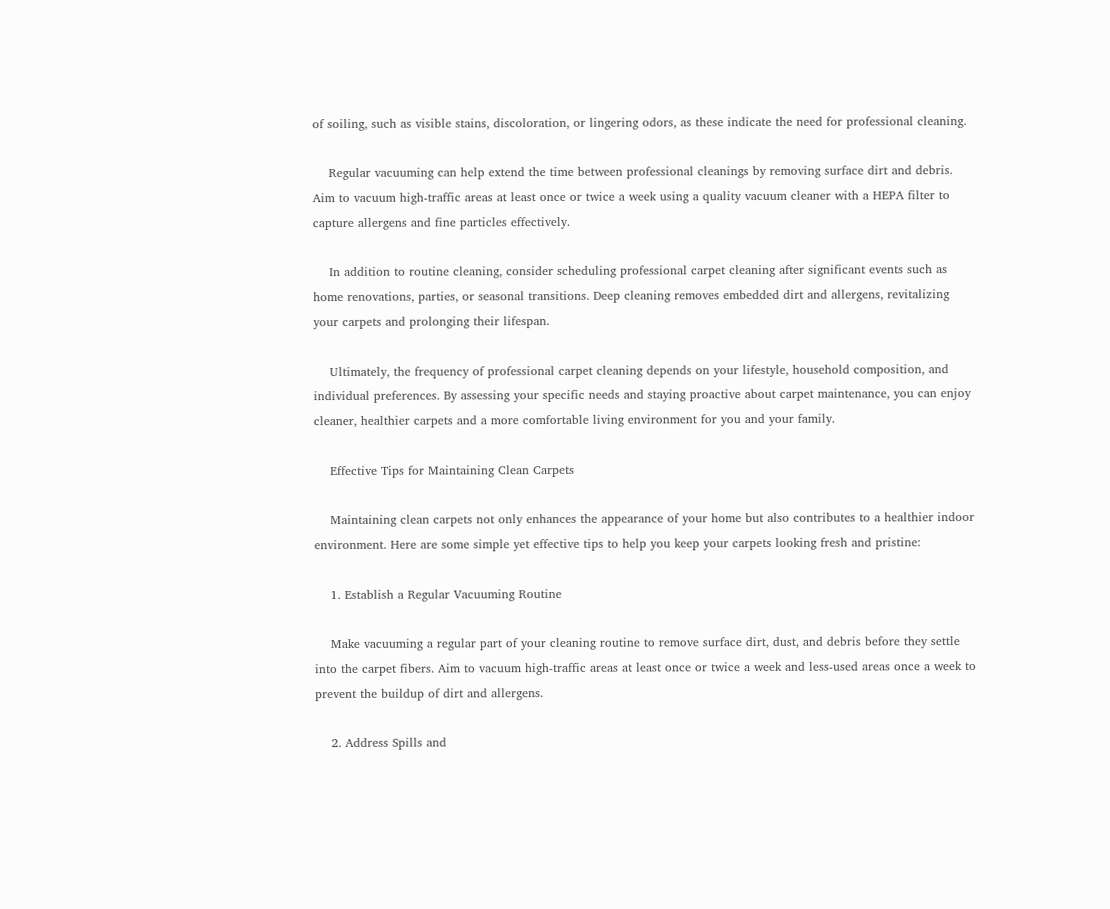of soiling, such as visible stains, discoloration, or lingering odors, as these indicate the need for professional cleaning.

    Regular vacuuming can help extend the time between professional cleanings by removing surface dirt and debris. Aim to vacuum high-traffic areas at least once or twice a week using a quality vacuum cleaner with a HEPA filter to capture allergens and fine particles effectively.

    In addition to routine cleaning, consider scheduling professional carpet cleaning after significant events such as home renovations, parties, or seasonal transitions. Deep cleaning removes embedded dirt and allergens, revitalizing your carpets and prolonging their lifespan.

    Ultimately, the frequency of professional carpet cleaning depends on your lifestyle, household composition, and individual preferences. By assessing your specific needs and staying proactive about carpet maintenance, you can enjoy cleaner, healthier carpets and a more comfortable living environment for you and your family.

    Effective Tips for Maintaining Clean Carpets

    Maintaining clean carpets not only enhances the appearance of your home but also contributes to a healthier indoor environment. Here are some simple yet effective tips to help you keep your carpets looking fresh and pristine:

    1. Establish a Regular Vacuuming Routine

    Make vacuuming a regular part of your cleaning routine to remove surface dirt, dust, and debris before they settle into the carpet fibers. Aim to vacuum high-traffic areas at least once or twice a week and less-used areas once a week to prevent the buildup of dirt and allergens.

    2. Address Spills and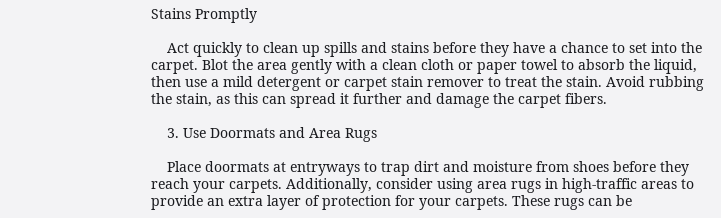Stains Promptly

    Act quickly to clean up spills and stains before they have a chance to set into the carpet. Blot the area gently with a clean cloth or paper towel to absorb the liquid, then use a mild detergent or carpet stain remover to treat the stain. Avoid rubbing the stain, as this can spread it further and damage the carpet fibers.

    3. Use Doormats and Area Rugs

    Place doormats at entryways to trap dirt and moisture from shoes before they reach your carpets. Additionally, consider using area rugs in high-traffic areas to provide an extra layer of protection for your carpets. These rugs can be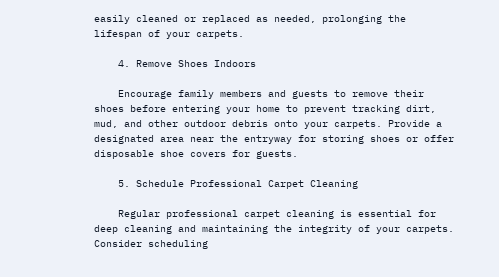easily cleaned or replaced as needed, prolonging the lifespan of your carpets.

    4. Remove Shoes Indoors

    Encourage family members and guests to remove their shoes before entering your home to prevent tracking dirt, mud, and other outdoor debris onto your carpets. Provide a designated area near the entryway for storing shoes or offer disposable shoe covers for guests.

    5. Schedule Professional Carpet Cleaning

    Regular professional carpet cleaning is essential for deep cleaning and maintaining the integrity of your carpets. Consider scheduling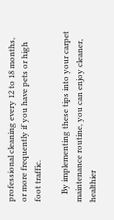professional cleaning every 12 to 18 months, or more frequently if you have pets or high foot traffic.

    By implementing these tips into your carpet maintenance routine, you can enjoy cleaner, healthier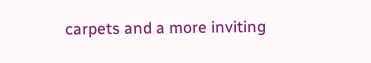carpets and a more inviting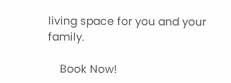living space for you and your family.

    Book Now!